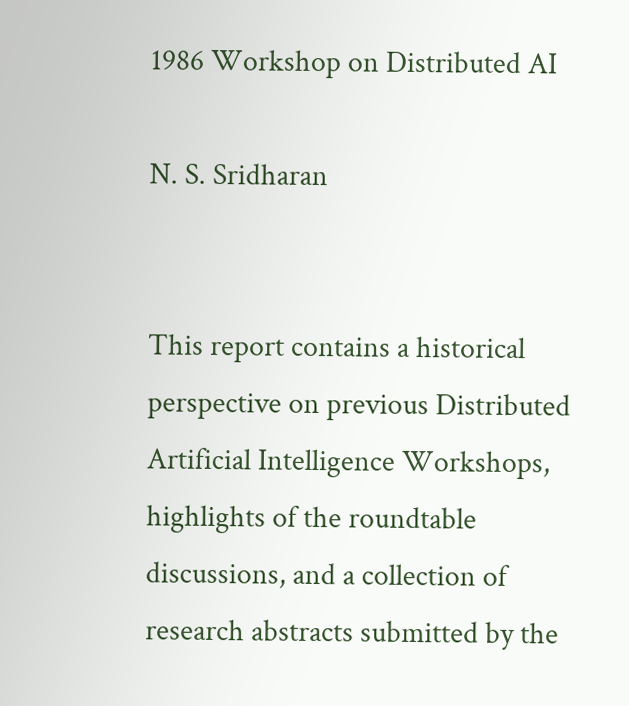1986 Workshop on Distributed AI

N. S. Sridharan


This report contains a historical perspective on previous Distributed Artificial Intelligence Workshops, highlights of the roundtable discussions, and a collection of research abstracts submitted by the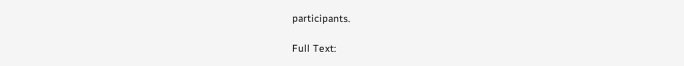participants.

Full Text: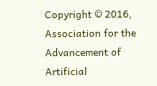Copyright © 2016, Association for the Advancement of Artificial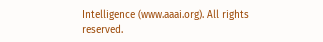Intelligence (www.aaai.org). All rights reserved.